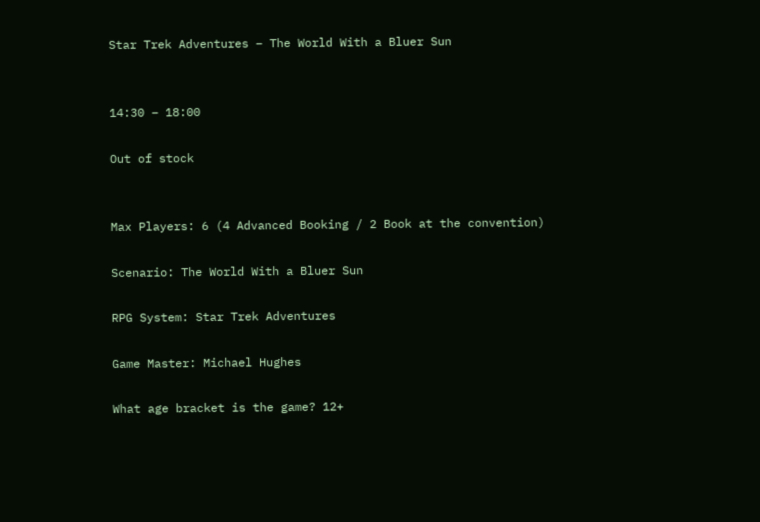Star Trek Adventures – The World With a Bluer Sun


14:30 – 18:00

Out of stock


Max Players: 6 (4 Advanced Booking / 2 Book at the convention)

Scenario: The World With a Bluer Sun

RPG System: Star Trek Adventures

Game Master: Michael Hughes

What age bracket is the game? 12+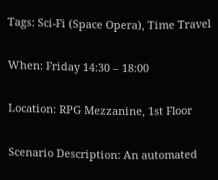Tags: Sci-Fi (Space Opera), Time Travel

When: Friday 14:30 – 18:00

Location: RPG Mezzanine, 1st Floor

Scenario Description: An automated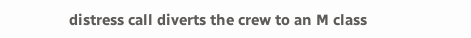distress call diverts the crew to an M class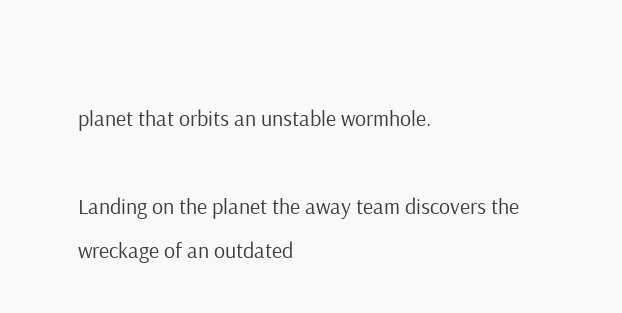planet that orbits an unstable wormhole.

Landing on the planet the away team discovers the wreckage of an outdated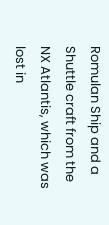Romulan Ship and a Shuttle craft from the NX Atlantis, which was lost in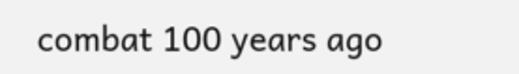combat 100 years ago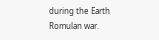during the Earth Romulan war.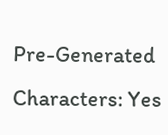Pre-Generated Characters: Yes